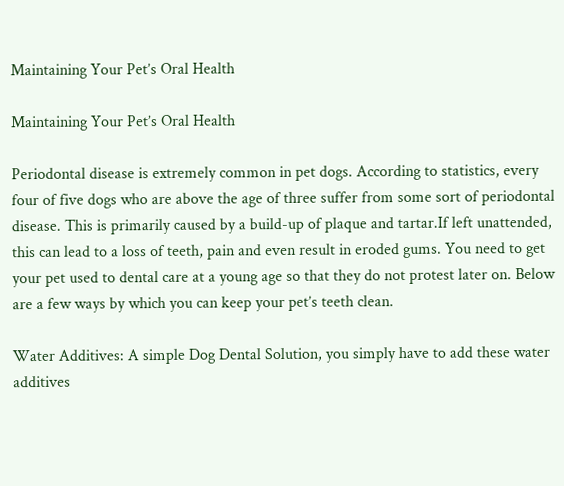Maintaining Your Pet’s Oral Health

Maintaining Your Pet’s Oral Health

Periodontal disease is extremely common in pet dogs. According to statistics, every four of five dogs who are above the age of three suffer from some sort of periodontal disease. This is primarily caused by a build-up of plaque and tartar.If left unattended, this can lead to a loss of teeth, pain and even result in eroded gums. You need to get your pet used to dental care at a young age so that they do not protest later on. Below are a few ways by which you can keep your pet’s teeth clean.

Water Additives: A simple Dog Dental Solution, you simply have to add these water additives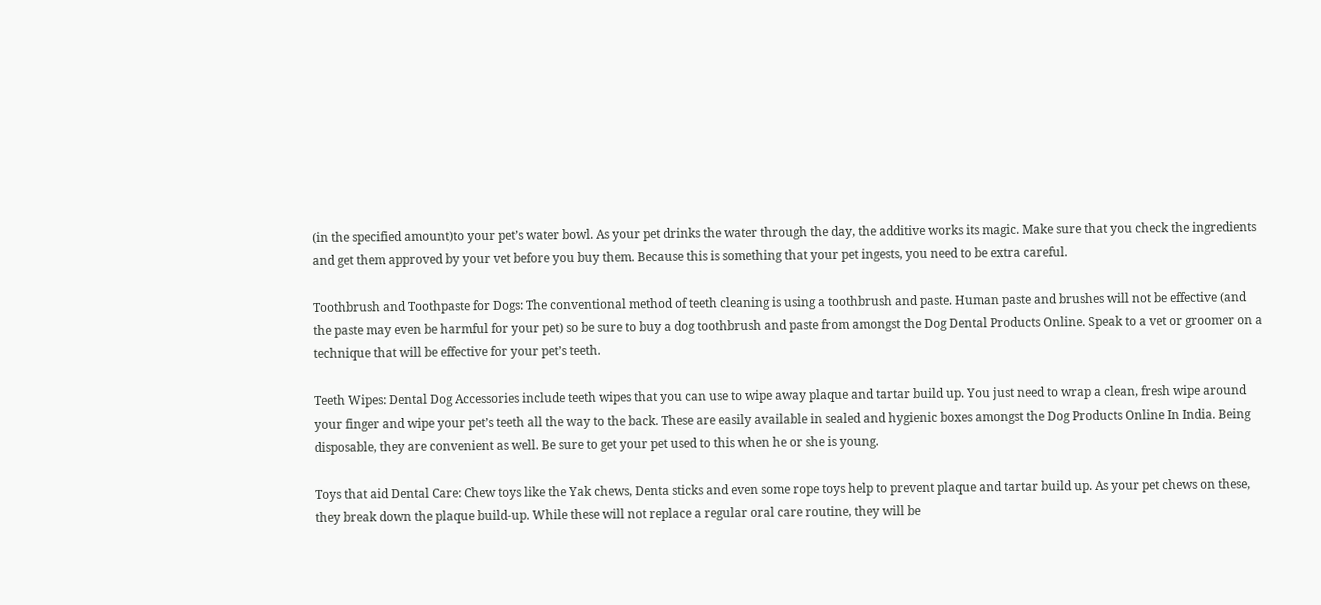(in the specified amount)to your pet’s water bowl. As your pet drinks the water through the day, the additive works its magic. Make sure that you check the ingredients and get them approved by your vet before you buy them. Because this is something that your pet ingests, you need to be extra careful.

Toothbrush and Toothpaste for Dogs: The conventional method of teeth cleaning is using a toothbrush and paste. Human paste and brushes will not be effective (and the paste may even be harmful for your pet) so be sure to buy a dog toothbrush and paste from amongst the Dog Dental Products Online. Speak to a vet or groomer on a technique that will be effective for your pet’s teeth.

Teeth Wipes: Dental Dog Accessories include teeth wipes that you can use to wipe away plaque and tartar build up. You just need to wrap a clean, fresh wipe around your finger and wipe your pet’s teeth all the way to the back. These are easily available in sealed and hygienic boxes amongst the Dog Products Online In India. Being disposable, they are convenient as well. Be sure to get your pet used to this when he or she is young.

Toys that aid Dental Care: Chew toys like the Yak chews, Denta sticks and even some rope toys help to prevent plaque and tartar build up. As your pet chews on these, they break down the plaque build-up. While these will not replace a regular oral care routine, they will be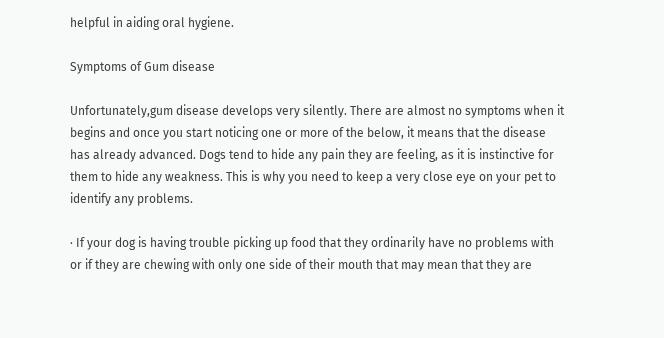helpful in aiding oral hygiene.

Symptoms of Gum disease

Unfortunately,gum disease develops very silently. There are almost no symptoms when it begins and once you start noticing one or more of the below, it means that the disease has already advanced. Dogs tend to hide any pain they are feeling, as it is instinctive for them to hide any weakness. This is why you need to keep a very close eye on your pet to identify any problems.

· If your dog is having trouble picking up food that they ordinarily have no problems with or if they are chewing with only one side of their mouth that may mean that they are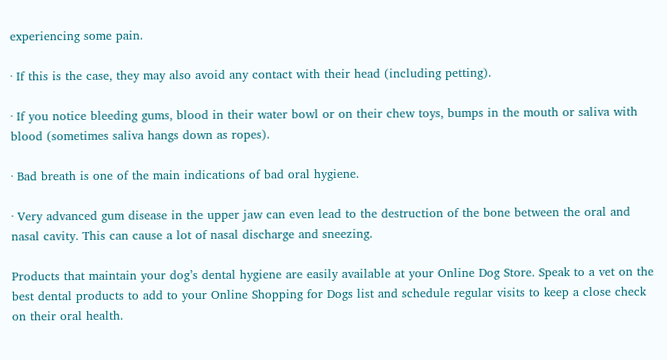experiencing some pain.

· If this is the case, they may also avoid any contact with their head (including petting).

· If you notice bleeding gums, blood in their water bowl or on their chew toys, bumps in the mouth or saliva with blood (sometimes saliva hangs down as ropes).

· Bad breath is one of the main indications of bad oral hygiene.

· Very advanced gum disease in the upper jaw can even lead to the destruction of the bone between the oral and nasal cavity. This can cause a lot of nasal discharge and sneezing.

Products that maintain your dog’s dental hygiene are easily available at your Online Dog Store. Speak to a vet on the best dental products to add to your Online Shopping for Dogs list and schedule regular visits to keep a close check on their oral health.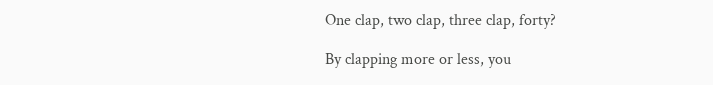One clap, two clap, three clap, forty?

By clapping more or less, you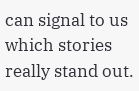can signal to us which stories really stand out.